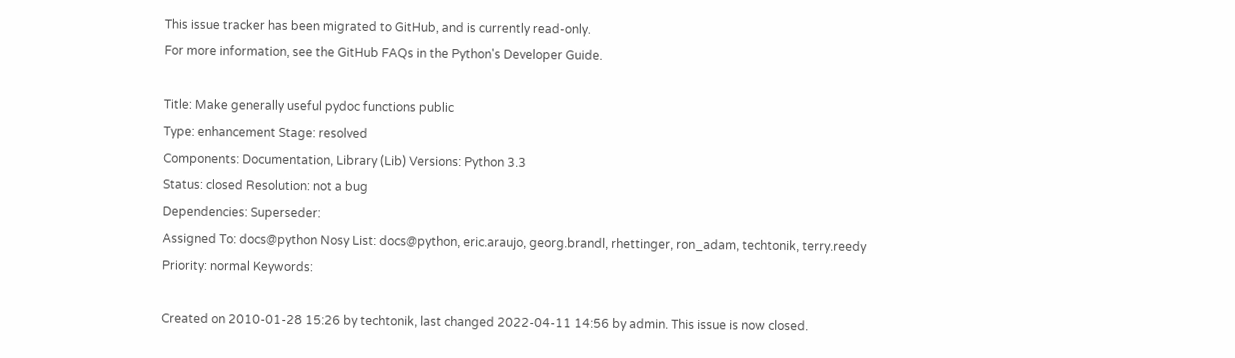This issue tracker has been migrated to GitHub, and is currently read-only.
For more information, see the GitHub FAQs in the Python's Developer Guide.

Title: Make generally useful pydoc functions public
Type: enhancement Stage: resolved
Components: Documentation, Library (Lib) Versions: Python 3.3
Status: closed Resolution: not a bug
Dependencies: Superseder:
Assigned To: docs@python Nosy List: docs@python, eric.araujo, georg.brandl, rhettinger, ron_adam, techtonik, terry.reedy
Priority: normal Keywords:

Created on 2010-01-28 15:26 by techtonik, last changed 2022-04-11 14:56 by admin. This issue is now closed.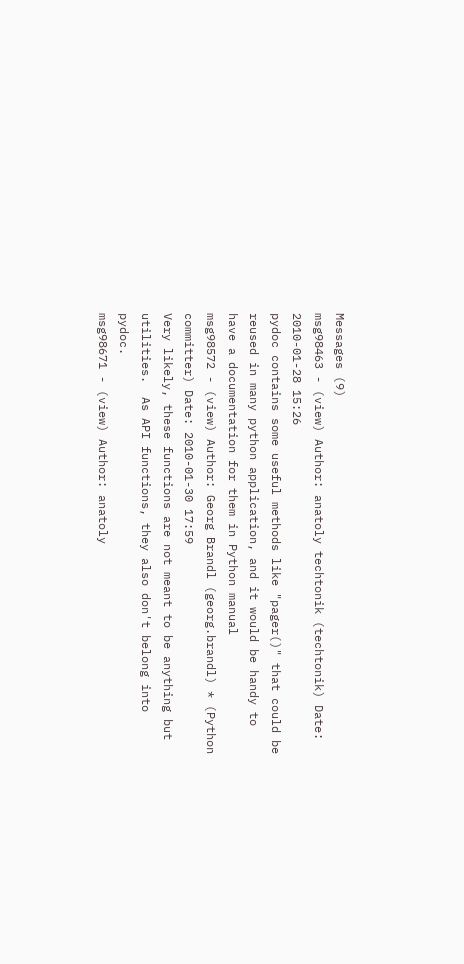Messages (9)
msg98463 - (view) Author: anatoly techtonik (techtonik) Date: 2010-01-28 15:26
pydoc contains some useful methods like "pager()" that could be reused in many python application, and it would be handy to have a documentation for them in Python manual
msg98572 - (view) Author: Georg Brandl (georg.brandl) * (Python committer) Date: 2010-01-30 17:59
Very likely, these functions are not meant to be anything but utilities.  As API functions, they also don't belong into pydoc.
msg98671 - (view) Author: anatoly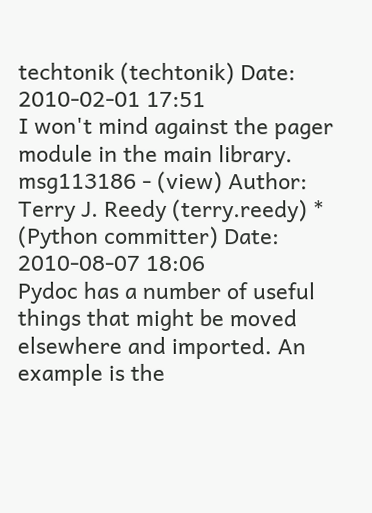techtonik (techtonik) Date: 2010-02-01 17:51
I won't mind against the pager module in the main library.
msg113186 - (view) Author: Terry J. Reedy (terry.reedy) * (Python committer) Date: 2010-08-07 18:06
Pydoc has a number of useful things that might be moved elsewhere and imported. An example is the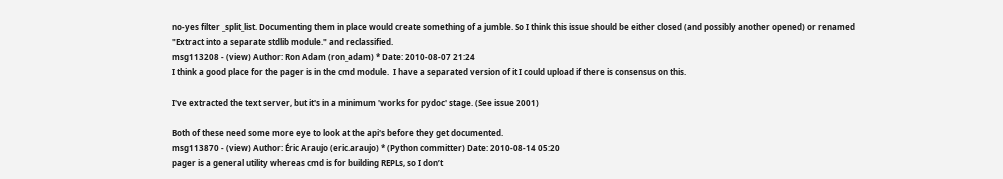no-yes filter _split_list. Documenting them in place would create something of a jumble. So I think this issue should be either closed (and possibly another opened) or renamed "Extract into a separate stdlib module." and reclassified.
msg113208 - (view) Author: Ron Adam (ron_adam) * Date: 2010-08-07 21:24
I think a good place for the pager is in the cmd module.  I have a separated version of it I could upload if there is consensus on this.

I've extracted the text server, but it's in a minimum 'works for pydoc' stage. (See issue 2001)

Both of these need some more eye to look at the api's before they get documented.
msg113870 - (view) Author: Éric Araujo (eric.araujo) * (Python committer) Date: 2010-08-14 05:20
pager is a general utility whereas cmd is for building REPLs, so I don’t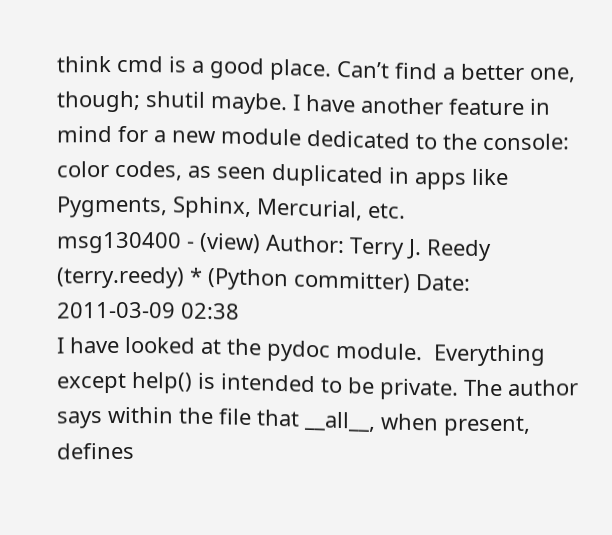think cmd is a good place. Can’t find a better one, though; shutil maybe. I have another feature in mind for a new module dedicated to the console: color codes, as seen duplicated in apps like Pygments, Sphinx, Mercurial, etc.
msg130400 - (view) Author: Terry J. Reedy (terry.reedy) * (Python committer) Date: 2011-03-09 02:38
I have looked at the pydoc module.  Everything except help() is intended to be private. The author says within the file that __all__, when present, defines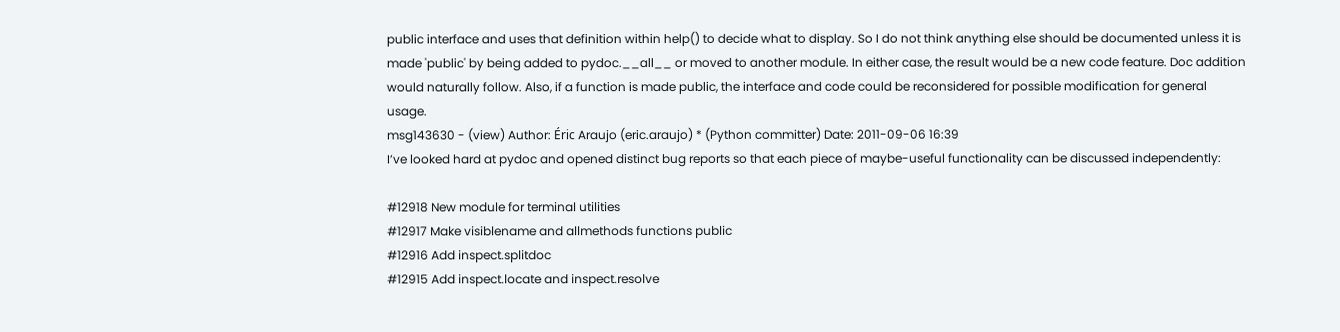public interface and uses that definition within help() to decide what to display. So I do not think anything else should be documented unless it is made 'public' by being added to pydoc.__all__ or moved to another module. In either case, the result would be a new code feature. Doc addition would naturally follow. Also, if a function is made public, the interface and code could be reconsidered for possible modification for general usage.
msg143630 - (view) Author: Éric Araujo (eric.araujo) * (Python committer) Date: 2011-09-06 16:39
I’ve looked hard at pydoc and opened distinct bug reports so that each piece of maybe-useful functionality can be discussed independently:

#12918 New module for terminal utilities
#12917 Make visiblename and allmethods functions public
#12916 Add inspect.splitdoc
#12915 Add inspect.locate and inspect.resolve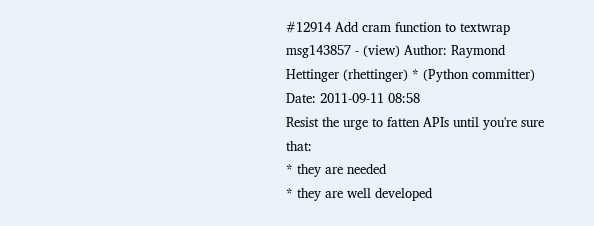#12914 Add cram function to textwrap
msg143857 - (view) Author: Raymond Hettinger (rhettinger) * (Python committer) Date: 2011-09-11 08:58
Resist the urge to fatten APIs until you're sure that:
* they are needed
* they are well developed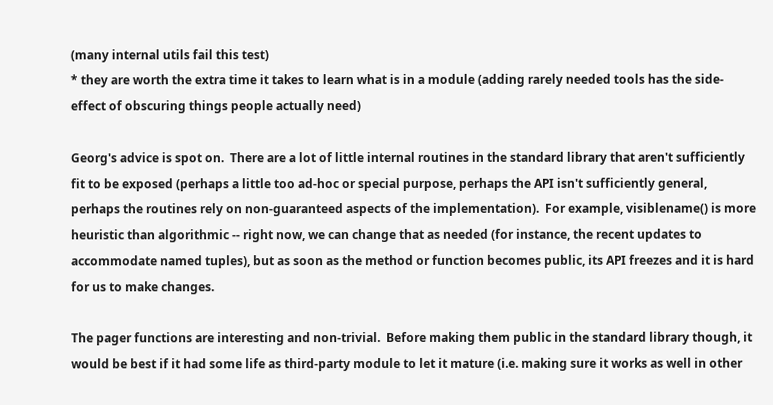(many internal utils fail this test)
* they are worth the extra time it takes to learn what is in a module (adding rarely needed tools has the side-effect of obscuring things people actually need)

Georg's advice is spot on.  There are a lot of little internal routines in the standard library that aren't sufficiently fit to be exposed (perhaps a little too ad-hoc or special purpose, perhaps the API isn't sufficiently general, perhaps the routines rely on non-guaranteed aspects of the implementation).  For example, visiblename() is more heuristic than algorithmic -- right now, we can change that as needed (for instance, the recent updates to accommodate named tuples), but as soon as the method or function becomes public, its API freezes and it is hard for us to make changes.

The pager functions are interesting and non-trivial.  Before making them public in the standard library though, it would be best if it had some life as third-party module to let it mature (i.e. making sure it works as well in other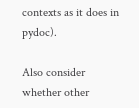contexts as it does in pydoc).

Also consider whether other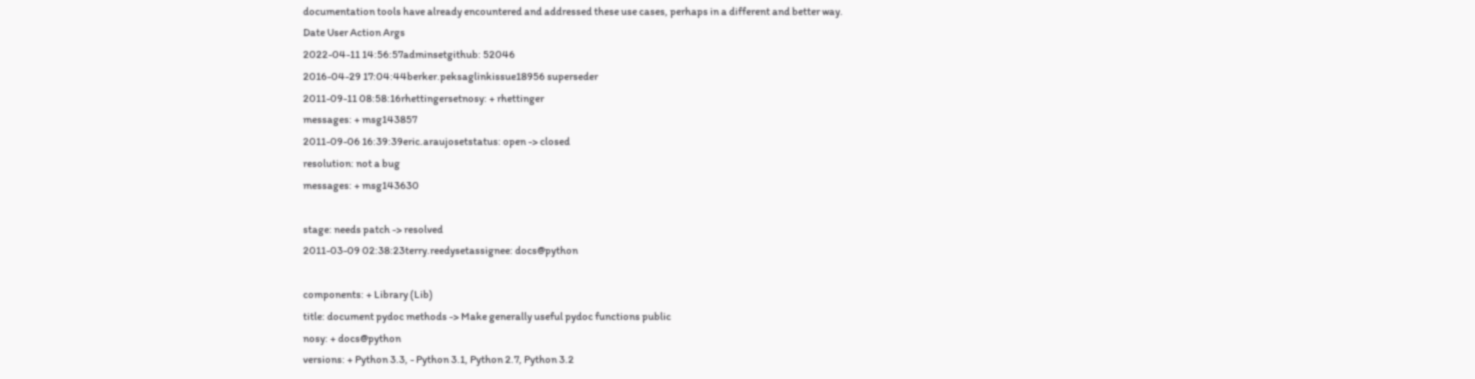documentation tools have already encountered and addressed these use cases, perhaps in a different and better way.
Date User Action Args
2022-04-11 14:56:57adminsetgithub: 52046
2016-04-29 17:04:44berker.peksaglinkissue18956 superseder
2011-09-11 08:58:16rhettingersetnosy: + rhettinger
messages: + msg143857
2011-09-06 16:39:39eric.araujosetstatus: open -> closed
resolution: not a bug
messages: + msg143630

stage: needs patch -> resolved
2011-03-09 02:38:23terry.reedysetassignee: docs@python

components: + Library (Lib)
title: document pydoc methods -> Make generally useful pydoc functions public
nosy: + docs@python
versions: + Python 3.3, - Python 3.1, Python 2.7, Python 3.2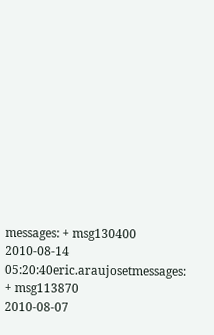messages: + msg130400
2010-08-14 05:20:40eric.araujosetmessages: + msg113870
2010-08-07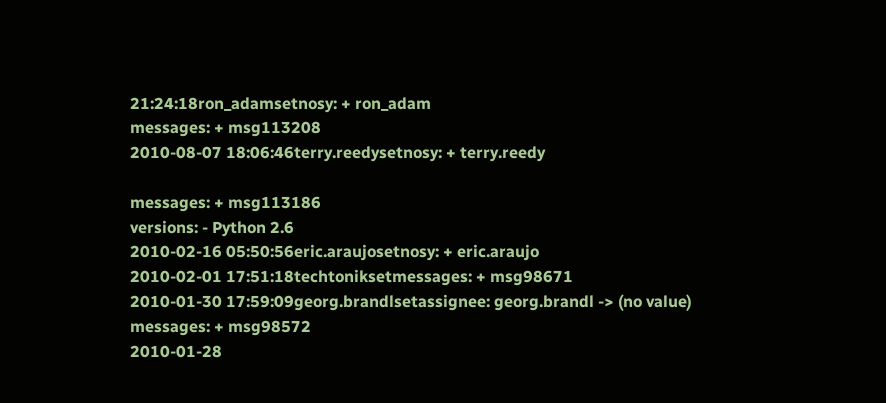21:24:18ron_adamsetnosy: + ron_adam
messages: + msg113208
2010-08-07 18:06:46terry.reedysetnosy: + terry.reedy

messages: + msg113186
versions: - Python 2.6
2010-02-16 05:50:56eric.araujosetnosy: + eric.araujo
2010-02-01 17:51:18techtoniksetmessages: + msg98671
2010-01-30 17:59:09georg.brandlsetassignee: georg.brandl -> (no value)
messages: + msg98572
2010-01-28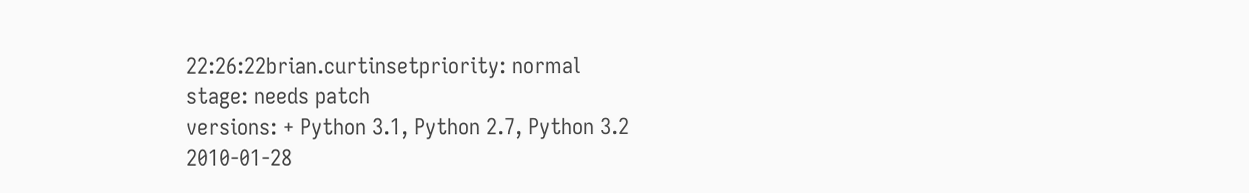22:26:22brian.curtinsetpriority: normal
stage: needs patch
versions: + Python 3.1, Python 2.7, Python 3.2
2010-01-28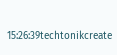15:26:39techtonikcreate